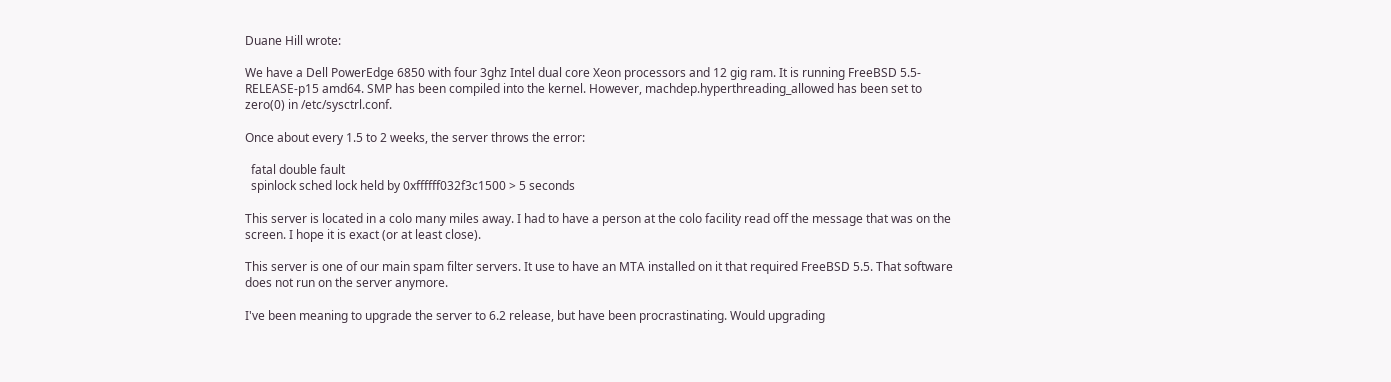Duane Hill wrote:

We have a Dell PowerEdge 6850 with four 3ghz Intel dual core Xeon processors and 12 gig ram. It is running FreeBSD 5.5-RELEASE-p15 amd64. SMP has been compiled into the kernel. However, machdep.hyperthreading_allowed has been set to zero(0) in /etc/sysctrl.conf.

Once about every 1.5 to 2 weeks, the server throws the error:

  fatal double fault
  spinlock sched lock held by 0xffffff032f3c1500 > 5 seconds

This server is located in a colo many miles away. I had to have a person at the colo facility read off the message that was on the screen. I hope it is exact (or at least close).

This server is one of our main spam filter servers. It use to have an MTA installed on it that required FreeBSD 5.5. That software does not run on the server anymore.

I've been meaning to upgrade the server to 6.2 release, but have been procrastinating. Would upgrading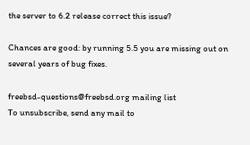the server to 6.2 release correct this issue?

Chances are good: by running 5.5 you are missing out on several years of bug fixes.

freebsd-questions@freebsd.org mailing list
To unsubscribe, send any mail to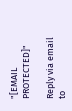"[EMAIL PROTECTED]"

Reply via email to